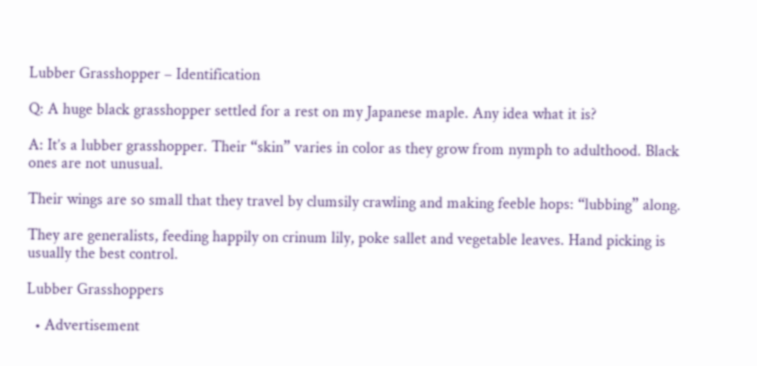Lubber Grasshopper – Identification

Q: A huge black grasshopper settled for a rest on my Japanese maple. Any idea what it is?

A: It’s a lubber grasshopper. Their “skin” varies in color as they grow from nymph to adulthood. Black ones are not unusual.

Their wings are so small that they travel by clumsily crawling and making feeble hops: “lubbing” along.

They are generalists, feeding happily on crinum lily, poke sallet and vegetable leaves. Hand picking is usually the best control.

Lubber Grasshoppers

  • Advertisement